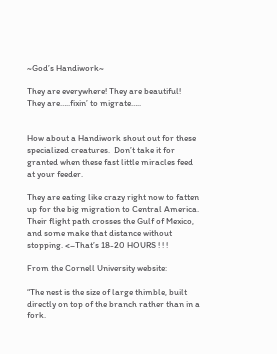~God’s Handiwork~

They are everywhere! They are beautiful! They are…..fixin’ to migrate…..


How about a Handiwork shout out for these specialized creatures.  Don’t take it for granted when these fast little miracles feed at your feeder.

They are eating like crazy right now to fatten up for the big migration to Central America.  Their flight path crosses the Gulf of Mexico, and some make that distance without stopping. <–That’s 18-20 HOURS ! ! !

From the Cornell University website:

“The nest is the size of large thimble, built directly on top of the branch rather than in a fork.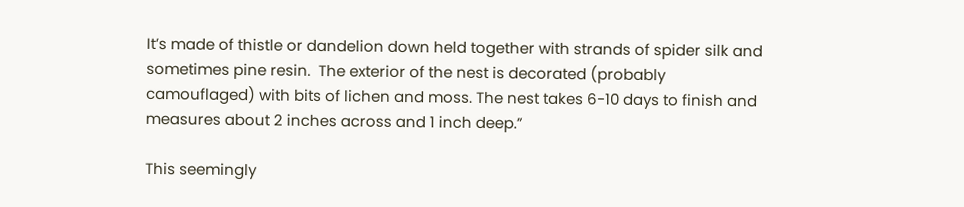It’s made of thistle or dandelion down held together with strands of spider silk and sometimes pine resin.  The exterior of the nest is decorated (probably camouflaged) with bits of lichen and moss. The nest takes 6-10 days to finish and measures about 2 inches across and 1 inch deep.”

This seemingly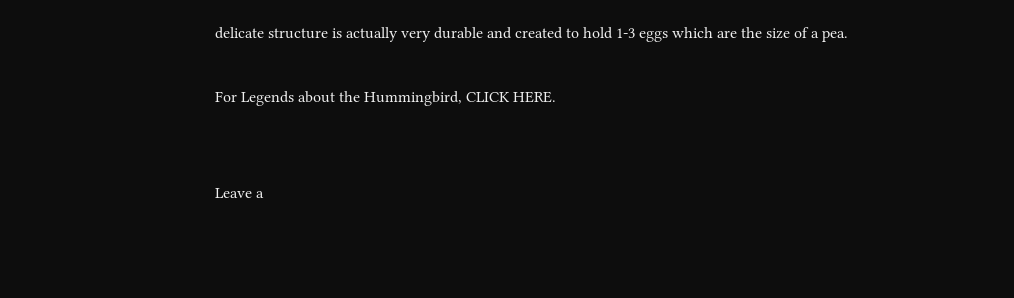delicate structure is actually very durable and created to hold 1-3 eggs which are the size of a pea.

For Legends about the Hummingbird, CLICK HERE.


Leave a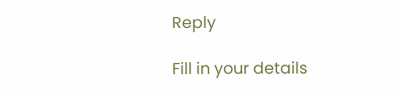Reply

Fill in your details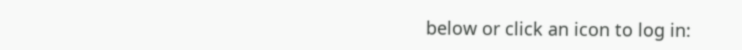below or click an icon to log in: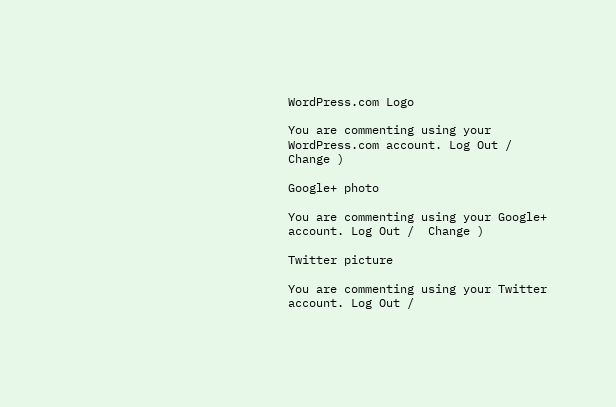WordPress.com Logo

You are commenting using your WordPress.com account. Log Out /  Change )

Google+ photo

You are commenting using your Google+ account. Log Out /  Change )

Twitter picture

You are commenting using your Twitter account. Log Out /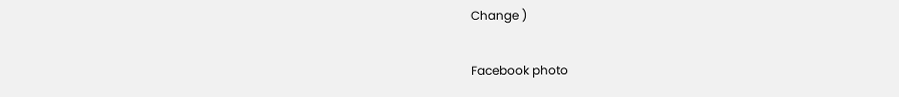Change )

Facebook photo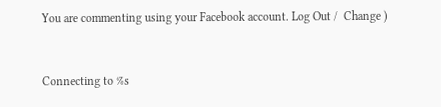You are commenting using your Facebook account. Log Out /  Change )


Connecting to %s